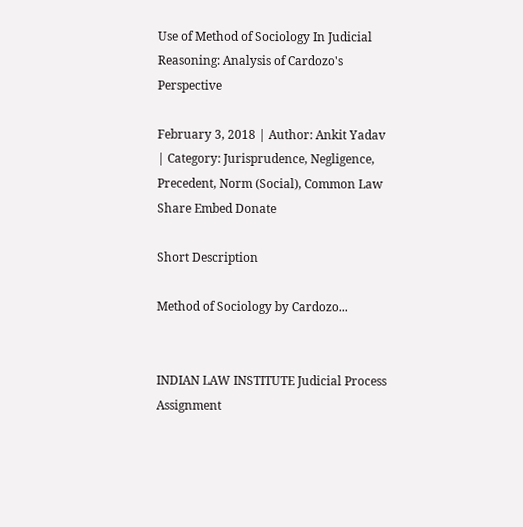Use of Method of Sociology In Judicial Reasoning: Analysis of Cardozo's Perspective

February 3, 2018 | Author: Ankit Yadav | Category: Jurisprudence, Negligence, Precedent, Norm (Social), Common Law
Share Embed Donate

Short Description

Method of Sociology by Cardozo...


INDIAN LAW INSTITUTE Judicial Process Assignment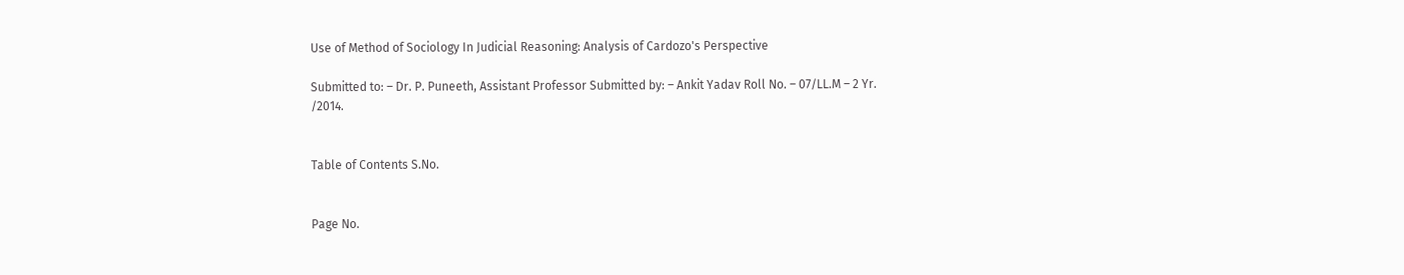Use of Method of Sociology In Judicial Reasoning: Analysis of Cardozo's Perspective

Submitted to: – Dr. P. Puneeth, Assistant Professor Submitted by: – Ankit Yadav Roll No. – 07/LL.M – 2 Yr. /2014.


Table of Contents S.No.


Page No.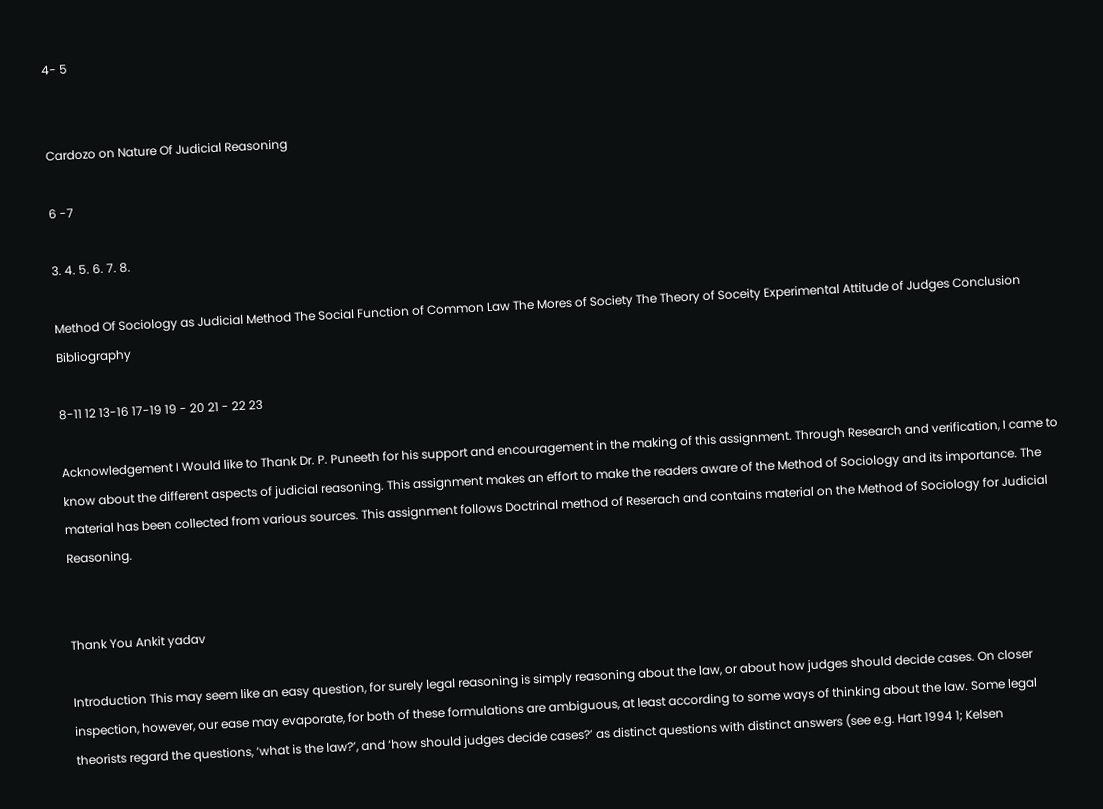4- 5


Cardozo on Nature Of Judicial Reasoning

6 -7

3. 4. 5. 6. 7. 8.

Method Of Sociology as Judicial Method The Social Function of Common Law The Mores of Society The Theory of Soceity Experimental Attitude of Judges Conclusion Bibliography

8-11 12 13-16 17-19 19 - 20 21 - 22 23

Acknowledgement I Would like to Thank Dr. P. Puneeth for his support and encouragement in the making of this assignment. Through Research and verification, I came to know about the different aspects of judicial reasoning. This assignment makes an effort to make the readers aware of the Method of Sociology and its importance. The material has been collected from various sources. This assignment follows Doctrinal method of Reserach and contains material on the Method of Sociology for Judicial Reasoning.


Thank You Ankit yadav

Introduction This may seem like an easy question, for surely legal reasoning is simply reasoning about the law, or about how judges should decide cases. On closer inspection, however, our ease may evaporate, for both of these formulations are ambiguous, at least according to some ways of thinking about the law. Some legal theorists regard the questions, ‘what is the law?’, and ‘how should judges decide cases?’ as distinct questions with distinct answers (see e.g. Hart 1994 1; Kelsen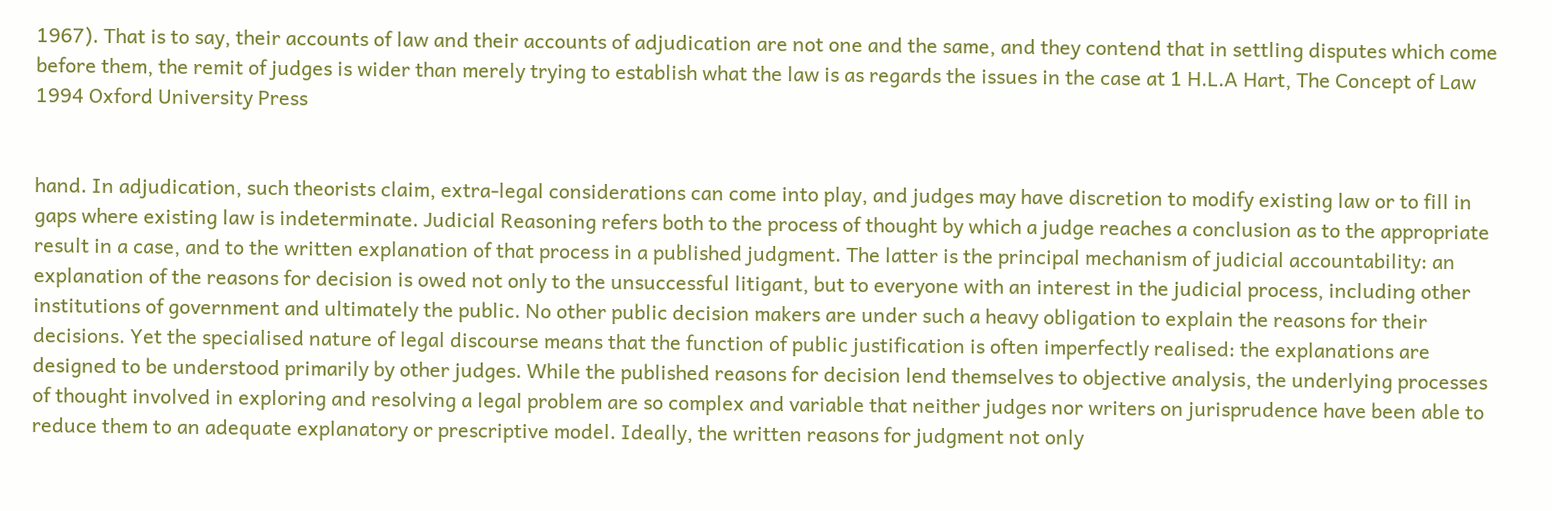1967). That is to say, their accounts of law and their accounts of adjudication are not one and the same, and they contend that in settling disputes which come before them, the remit of judges is wider than merely trying to establish what the law is as regards the issues in the case at 1 H.L.A Hart, The Concept of Law 1994 Oxford University Press


hand. In adjudication, such theorists claim, extra-legal considerations can come into play, and judges may have discretion to modify existing law or to fill in gaps where existing law is indeterminate. Judicial Reasoning refers both to the process of thought by which a judge reaches a conclusion as to the appropriate result in a case, and to the written explanation of that process in a published judgment. The latter is the principal mechanism of judicial accountability: an explanation of the reasons for decision is owed not only to the unsuccessful litigant, but to everyone with an interest in the judicial process, including other institutions of government and ultimately the public. No other public decision makers are under such a heavy obligation to explain the reasons for their decisions. Yet the specialised nature of legal discourse means that the function of public justification is often imperfectly realised: the explanations are designed to be understood primarily by other judges. While the published reasons for decision lend themselves to objective analysis, the underlying processes of thought involved in exploring and resolving a legal problem are so complex and variable that neither judges nor writers on jurisprudence have been able to reduce them to an adequate explanatory or prescriptive model. Ideally, the written reasons for judgment not only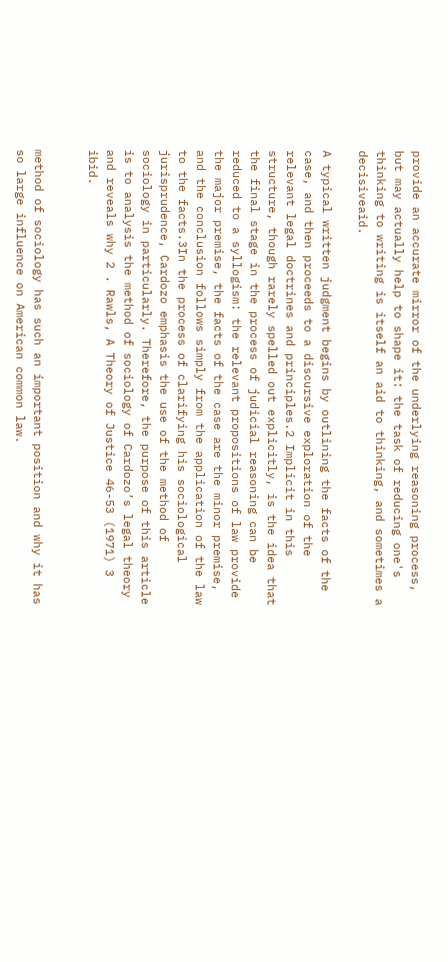provide an accurate mirror of the underlying reasoning process, but may actually help to shape it: the task of reducing one's thinking to writing is itself an aid to thinking, and sometimes a decisiveaid.

A typical written judgment begins by outlining the facts of the case, and then proceeds to a discursive exploration of the relevant legal doctrines and principles.2 Implicit in this structure, though rarely spelled out explicitly, is the idea that the final stage in the process of judicial reasoning can be reduced to a syllogism: the relevant propositions of law provide the major premise, the facts of the case are the minor premise, and the conclusion follows simply from the application of the law to the facts.3In the process of clarifying his sociological jurisprudence, Cardozo emphasis the use of the method of sociology in particularly. Therefore, the purpose of this article is to analysis the method of sociology of Cardozo’s legal theory and reveals why 2 . Rawls, A Theory of Justice 46-53 (1971) 3 ibid.


method of sociology has such an important position and why it has so large influence on American common law.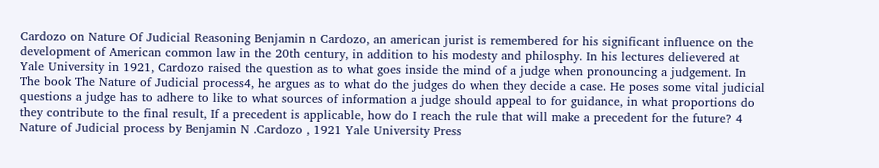Cardozo on Nature Of Judicial Reasoning Benjamin n Cardozo, an american jurist is remembered for his significant influence on the development of American common law in the 20th century, in addition to his modesty and philosphy. In his lectures delievered at Yale University in 1921, Cardozo raised the question as to what goes inside the mind of a judge when pronouncing a judgement. In The book The Nature of Judicial process4, he argues as to what do the judges do when they decide a case. He poses some vital judicial questions a judge has to adhere to like to what sources of information a judge should appeal to for guidance, in what proportions do they contribute to the final result, If a precedent is applicable, how do I reach the rule that will make a precedent for the future? 4 Nature of Judicial process by Benjamin N .Cardozo , 1921 Yale University Press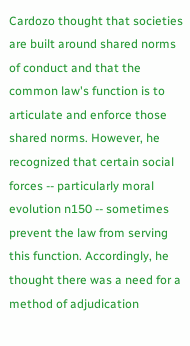Cardozo thought that societies are built around shared norms of conduct and that the common law's function is to articulate and enforce those shared norms. However, he recognized that certain social forces -- particularly moral evolution n150 -- sometimes prevent the law from serving this function. Accordingly, he thought there was a need for a method of adjudication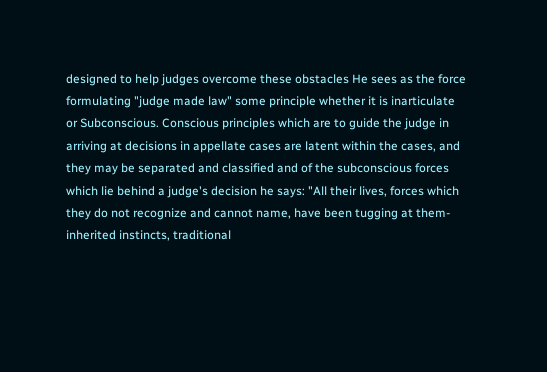designed to help judges overcome these obstacles He sees as the force formulating "judge made law" some principle whether it is inarticulate or Subconscious. Conscious principles which are to guide the judge in arriving at decisions in appellate cases are latent within the cases, and they may be separated and classified and of the subconscious forces which lie behind a judge's decision he says: "All their lives, forces which they do not recognize and cannot name, have been tugging at them-inherited instincts, traditional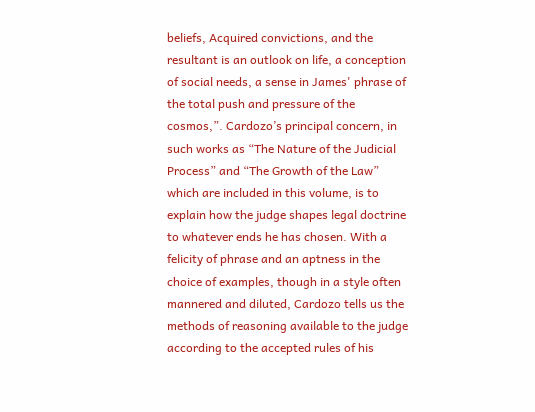beliefs, Acquired convictions, and the resultant is an outlook on life, a conception of social needs, a sense in James' phrase of the total push and pressure of the cosmos,”. Cardozo’s principal concern, in such works as “The Nature of the Judicial Process” and “The Growth of the Law” which are included in this volume, is to explain how the judge shapes legal doctrine to whatever ends he has chosen. With a felicity of phrase and an aptness in the choice of examples, though in a style often mannered and diluted, Cardozo tells us the methods of reasoning available to the judge according to the accepted rules of his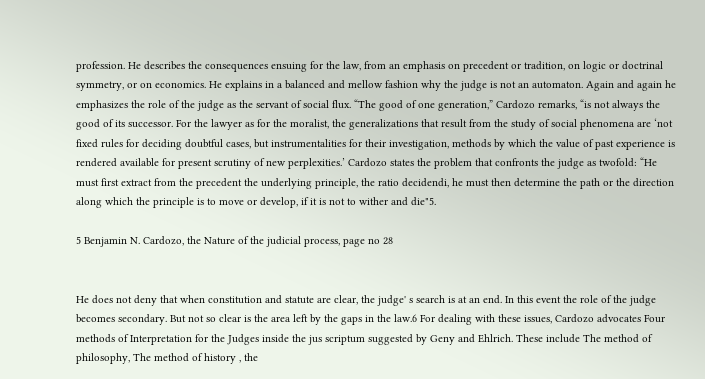profession. He describes the consequences ensuing for the law, from an emphasis on precedent or tradition, on logic or doctrinal symmetry, or on economics. He explains in a balanced and mellow fashion why the judge is not an automaton. Again and again he emphasizes the role of the judge as the servant of social flux. “The good of one generation,” Cardozo remarks, “is not always the good of its successor. For the lawyer as for the moralist, the generalizations that result from the study of social phenomena are ‘not fixed rules for deciding doubtful cases, but instrumentalities for their investigation, methods by which the value of past experience is rendered available for present scrutiny of new perplexities.’ Cardozo states the problem that confronts the judge as twofold: “He must first extract from the precedent the underlying principle, the ratio decidendi, he must then determine the path or the direction along which the principle is to move or develop, if it is not to wither and die"5.

5 Benjamin N. Cardozo, the Nature of the judicial process, page no 28


He does not deny that when constitution and statute are clear, the judge' s search is at an end. In this event the role of the judge becomes secondary. But not so clear is the area left by the gaps in the law.6 For dealing with these issues, Cardozo advocates Four methods of Interpretation for the Judges inside the jus scriptum suggested by Geny and Ehlrich. These include The method of philosophy, The method of history , the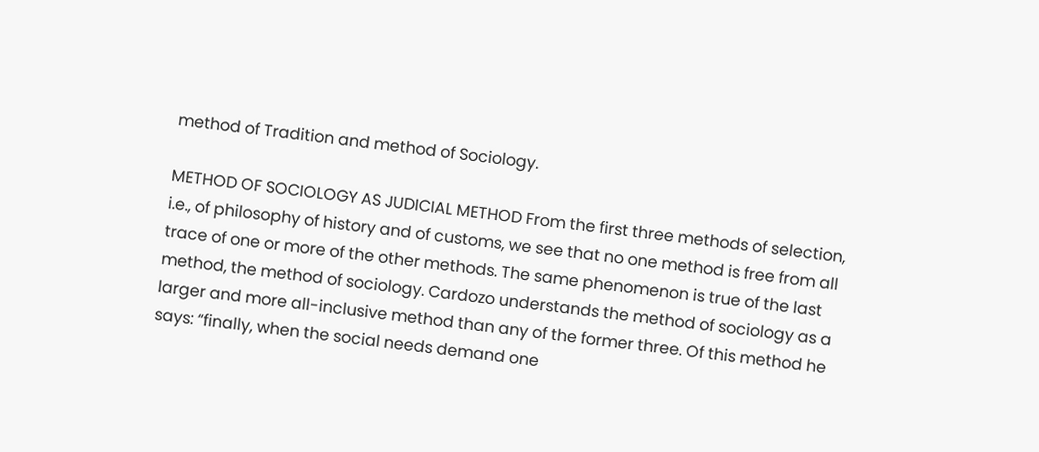method of Tradition and method of Sociology.

METHOD OF SOCIOLOGY AS JUDICIAL METHOD From the first three methods of selection, i.e., of philosophy of history and of customs, we see that no one method is free from all trace of one or more of the other methods. The same phenomenon is true of the last method, the method of sociology. Cardozo understands the method of sociology as a larger and more all-inclusive method than any of the former three. Of this method he says: “finally, when the social needs demand one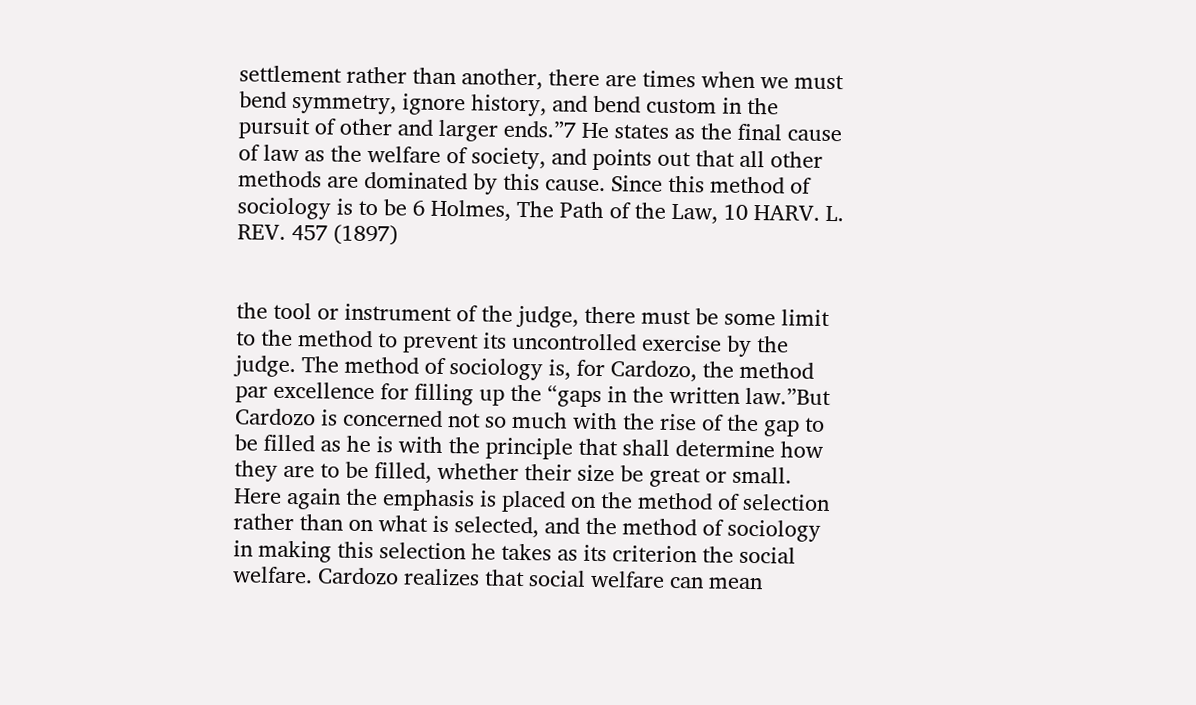settlement rather than another, there are times when we must bend symmetry, ignore history, and bend custom in the pursuit of other and larger ends.”7 He states as the final cause of law as the welfare of society, and points out that all other methods are dominated by this cause. Since this method of sociology is to be 6 Holmes, The Path of the Law, 10 HARV. L. REV. 457 (1897)


the tool or instrument of the judge, there must be some limit to the method to prevent its uncontrolled exercise by the judge. The method of sociology is, for Cardozo, the method par excellence for filling up the “gaps in the written law.”But Cardozo is concerned not so much with the rise of the gap to be filled as he is with the principle that shall determine how they are to be filled, whether their size be great or small. Here again the emphasis is placed on the method of selection rather than on what is selected, and the method of sociology in making this selection he takes as its criterion the social welfare. Cardozo realizes that social welfare can mean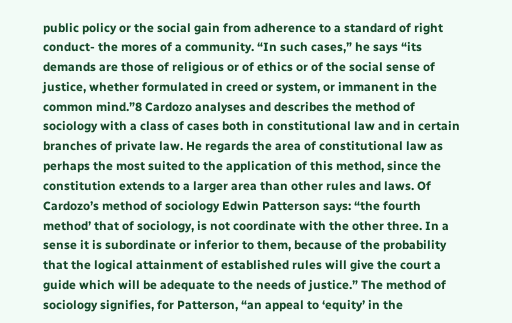public policy or the social gain from adherence to a standard of right conduct- the mores of a community. “In such cases,” he says “its demands are those of religious or of ethics or of the social sense of justice, whether formulated in creed or system, or immanent in the common mind.”8 Cardozo analyses and describes the method of sociology with a class of cases both in constitutional law and in certain branches of private law. He regards the area of constitutional law as perhaps the most suited to the application of this method, since the constitution extends to a larger area than other rules and laws. Of Cardozo’s method of sociology Edwin Patterson says: “the fourth method’ that of sociology, is not coordinate with the other three. In a sense it is subordinate or inferior to them, because of the probability that the logical attainment of established rules will give the court a guide which will be adequate to the needs of justice.” The method of sociology signifies, for Patterson, “an appeal to ‘equity’ in the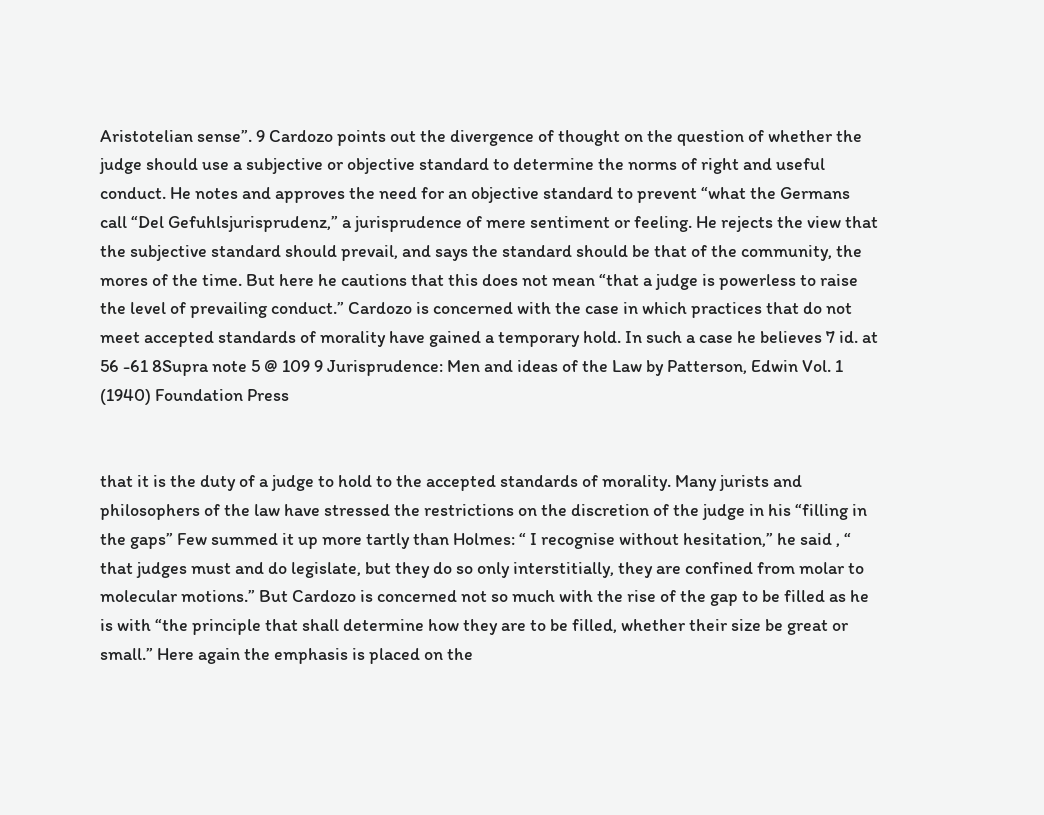Aristotelian sense”. 9 Cardozo points out the divergence of thought on the question of whether the judge should use a subjective or objective standard to determine the norms of right and useful conduct. He notes and approves the need for an objective standard to prevent “what the Germans call “Del Gefuhlsjurisprudenz,” a jurisprudence of mere sentiment or feeling. He rejects the view that the subjective standard should prevail, and says the standard should be that of the community, the mores of the time. But here he cautions that this does not mean “that a judge is powerless to raise the level of prevailing conduct.” Cardozo is concerned with the case in which practices that do not meet accepted standards of morality have gained a temporary hold. In such a case he believes 7 id. at 56 -61 8Supra note 5 @ 109 9 Jurisprudence: Men and ideas of the Law by Patterson, Edwin Vol. 1 (1940) Foundation Press


that it is the duty of a judge to hold to the accepted standards of morality. Many jurists and philosophers of the law have stressed the restrictions on the discretion of the judge in his “filling in the gaps” Few summed it up more tartly than Holmes: “ I recognise without hesitation,” he said , “ that judges must and do legislate, but they do so only interstitially, they are confined from molar to molecular motions.” But Cardozo is concerned not so much with the rise of the gap to be filled as he is with “the principle that shall determine how they are to be filled, whether their size be great or small.” Here again the emphasis is placed on the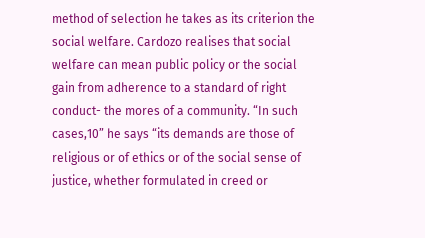method of selection he takes as its criterion the social welfare. Cardozo realises that social welfare can mean public policy or the social gain from adherence to a standard of right conduct- the mores of a community. “In such cases,10” he says “its demands are those of religious or of ethics or of the social sense of justice, whether formulated in creed or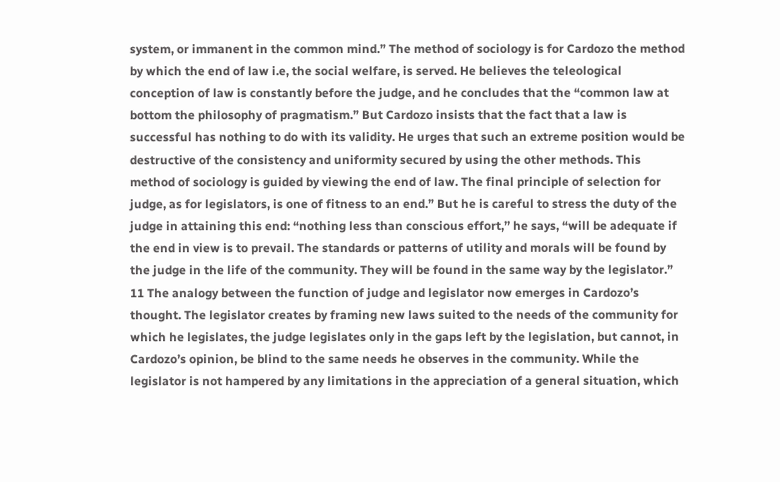system, or immanent in the common mind.” The method of sociology is for Cardozo the method by which the end of law i.e, the social welfare, is served. He believes the teleological conception of law is constantly before the judge, and he concludes that the “common law at bottom the philosophy of pragmatism.” But Cardozo insists that the fact that a law is successful has nothing to do with its validity. He urges that such an extreme position would be destructive of the consistency and uniformity secured by using the other methods. This method of sociology is guided by viewing the end of law. The final principle of selection for judge, as for legislators, is one of fitness to an end.” But he is careful to stress the duty of the judge in attaining this end: “nothing less than conscious effort,’’ he says, “will be adequate if the end in view is to prevail. The standards or patterns of utility and morals will be found by the judge in the life of the community. They will be found in the same way by the legislator.” 11 The analogy between the function of judge and legislator now emerges in Cardozo’s thought. The legislator creates by framing new laws suited to the needs of the community for which he legislates, the judge legislates only in the gaps left by the legislation, but cannot, in Cardozo’s opinion, be blind to the same needs he observes in the community. While the legislator is not hampered by any limitations in the appreciation of a general situation, which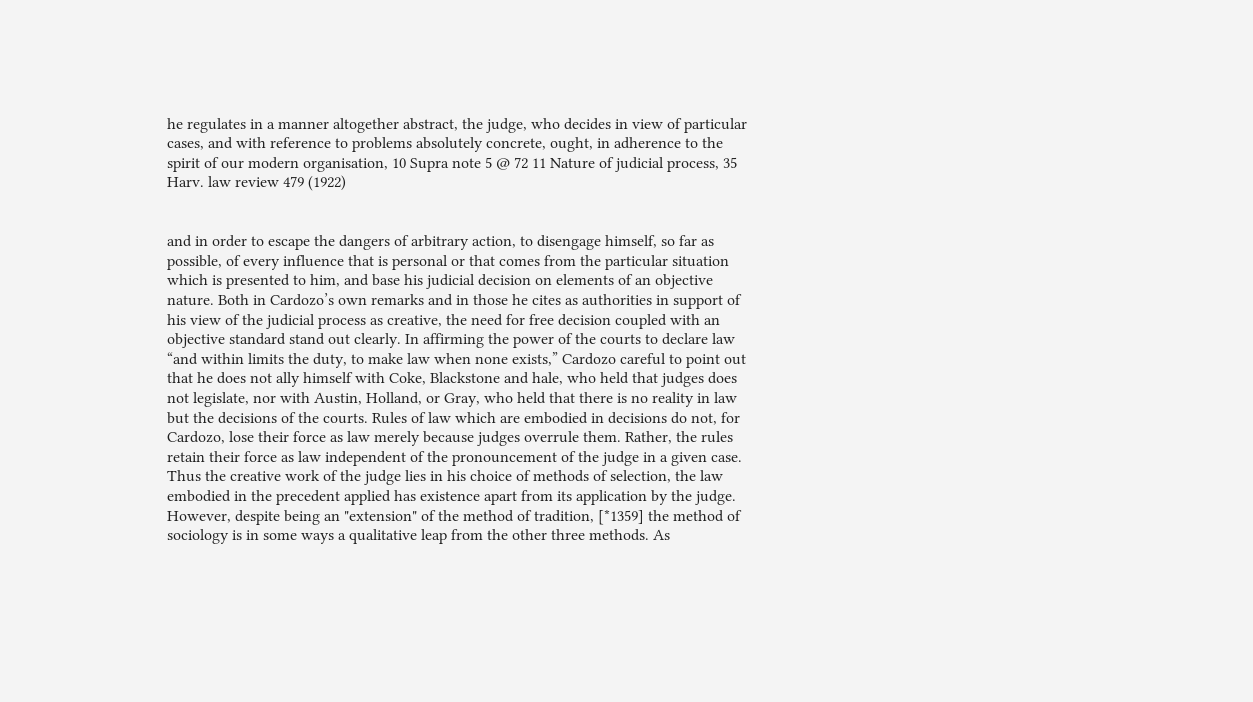he regulates in a manner altogether abstract, the judge, who decides in view of particular cases, and with reference to problems absolutely concrete, ought, in adherence to the spirit of our modern organisation, 10 Supra note 5 @ 72 11 Nature of judicial process, 35 Harv. law review 479 (1922)


and in order to escape the dangers of arbitrary action, to disengage himself, so far as possible, of every influence that is personal or that comes from the particular situation which is presented to him, and base his judicial decision on elements of an objective nature. Both in Cardozo’s own remarks and in those he cites as authorities in support of his view of the judicial process as creative, the need for free decision coupled with an objective standard stand out clearly. In affirming the power of the courts to declare law “and within limits the duty, to make law when none exists,” Cardozo careful to point out that he does not ally himself with Coke, Blackstone and hale, who held that judges does not legislate, nor with Austin, Holland, or Gray, who held that there is no reality in law but the decisions of the courts. Rules of law which are embodied in decisions do not, for Cardozo, lose their force as law merely because judges overrule them. Rather, the rules retain their force as law independent of the pronouncement of the judge in a given case. Thus the creative work of the judge lies in his choice of methods of selection, the law embodied in the precedent applied has existence apart from its application by the judge. However, despite being an "extension" of the method of tradition, [*1359] the method of sociology is in some ways a qualitative leap from the other three methods. As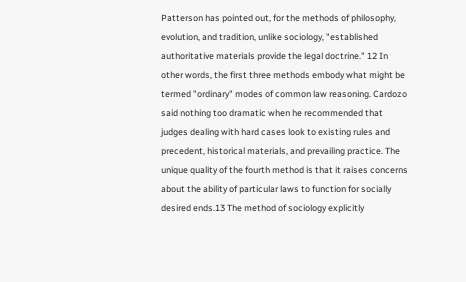Patterson has pointed out, for the methods of philosophy, evolution, and tradition, unlike sociology, "established authoritative materials provide the legal doctrine." 12 In other words, the first three methods embody what might be termed "ordinary" modes of common law reasoning. Cardozo said nothing too dramatic when he recommended that judges dealing with hard cases look to existing rules and precedent, historical materials, and prevailing practice. The unique quality of the fourth method is that it raises concerns about the ability of particular laws to function for socially desired ends.13 The method of sociology explicitly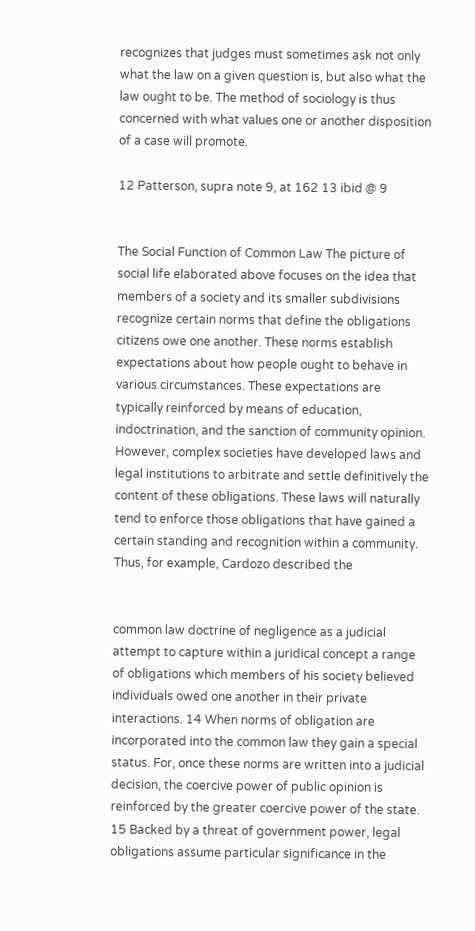recognizes that judges must sometimes ask not only what the law on a given question is, but also what the law ought to be. The method of sociology is thus concerned with what values one or another disposition of a case will promote.

12 Patterson, supra note 9, at 162 13 ibid @ 9


The Social Function of Common Law The picture of social life elaborated above focuses on the idea that members of a society and its smaller subdivisions recognize certain norms that define the obligations citizens owe one another. These norms establish expectations about how people ought to behave in various circumstances. These expectations are typically reinforced by means of education, indoctrination, and the sanction of community opinion. However, complex societies have developed laws and legal institutions to arbitrate and settle definitively the content of these obligations. These laws will naturally tend to enforce those obligations that have gained a certain standing and recognition within a community. Thus, for example, Cardozo described the


common law doctrine of negligence as a judicial attempt to capture within a juridical concept a range of obligations which members of his society believed individuals owed one another in their private interactions. 14 When norms of obligation are incorporated into the common law they gain a special status. For, once these norms are written into a judicial decision, the coercive power of public opinion is reinforced by the greater coercive power of the state. 15 Backed by a threat of government power, legal obligations assume particular significance in the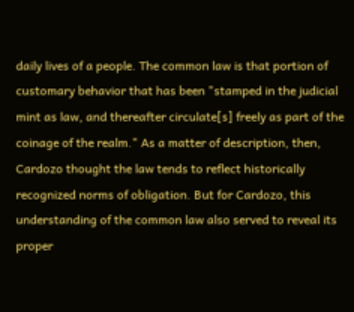daily lives of a people. The common law is that portion of customary behavior that has been "stamped in the judicial mint as law, and thereafter circulate[s] freely as part of the coinage of the realm." As a matter of description, then, Cardozo thought the law tends to reflect historically recognized norms of obligation. But for Cardozo, this understanding of the common law also served to reveal its proper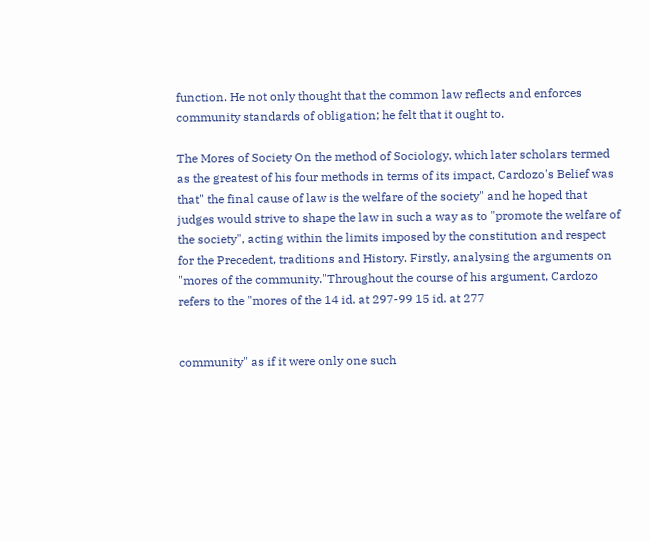function. He not only thought that the common law reflects and enforces community standards of obligation; he felt that it ought to.

The Mores of Society On the method of Sociology, which later scholars termed as the greatest of his four methods in terms of its impact, Cardozo's Belief was that" the final cause of law is the welfare of the society" and he hoped that judges would strive to shape the law in such a way as to "promote the welfare of the society", acting within the limits imposed by the constitution and respect for the Precedent, traditions and History. Firstly, analysing the arguments on "mores of the community."Throughout the course of his argument, Cardozo refers to the "mores of the 14 id. at 297-99 15 id. at 277


community" as if it were only one such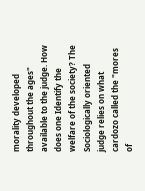morality developed throughout the ages" available to the judge. How does one Identify the welfare of the society? The Sociologically oriented judge relies on what cardozo called the "mores of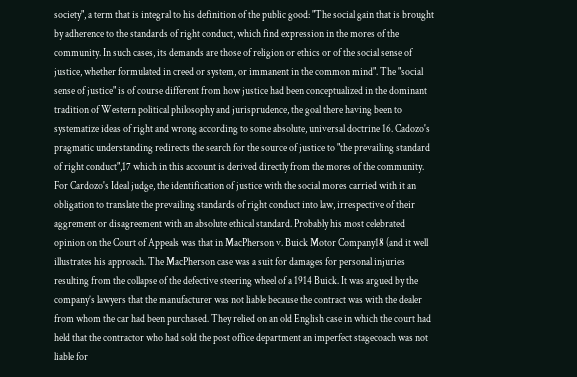society", a term that is integral to his definition of the public good: "The social gain that is brought by adherence to the standards of right conduct, which find expression in the mores of the community. In such cases, its demands are those of religion or ethics or of the social sense of justice, whether formulated in creed or system, or immanent in the common mind". The "social sense of justice" is of course different from how justice had been conceptualized in the dominant tradition of Western political philosophy and jurisprudence, the goal there having been to systematize ideas of right and wrong according to some absolute, universal doctrine 16. Cadozo's pragmatic understanding redirects the search for the source of justice to "the prevailing standard of right conduct",17 which in this account is derived directly from the mores of the community. For Cardozo's Ideal judge, the identification of justice with the social mores carried with it an obligation to translate the prevailing standards of right conduct into law, irrespective of their aggrement or disagreement with an absolute ethical standard. Probably his most celebrated opinion on the Court of Appeals was that in MacPherson v. Buick Motor Company18 (and it well illustrates his approach. The MacPherson case was a suit for damages for personal injuries resulting from the collapse of the defective steering wheel of a 1914 Buick. It was argued by the company’s lawyers that the manufacturer was not liable because the contract was with the dealer from whom the car had been purchased. They relied on an old English case in which the court had held that the contractor who had sold the post office department an imperfect stagecoach was not liable for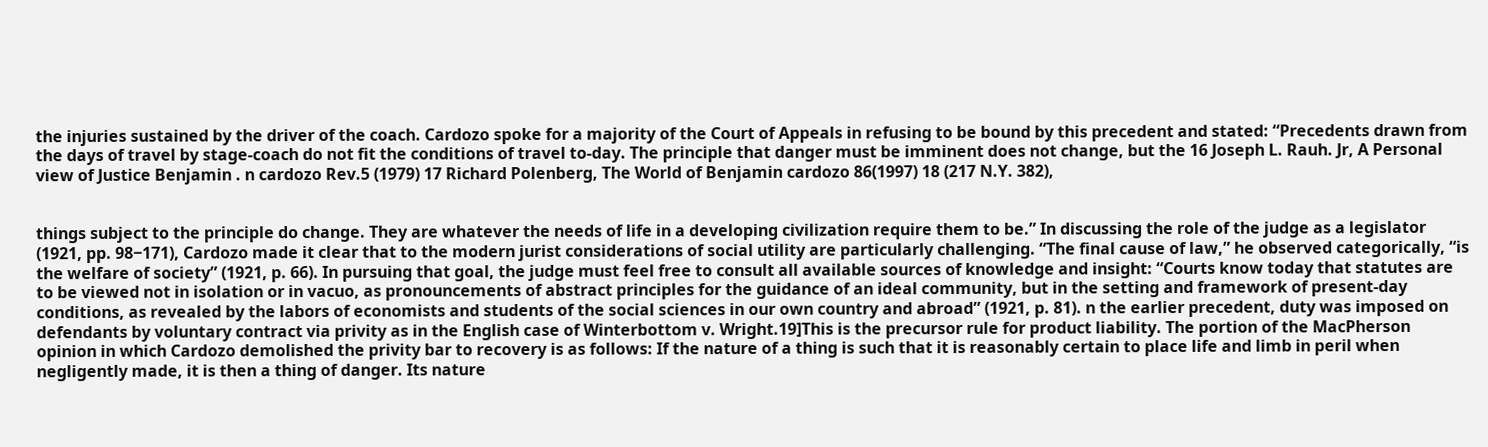the injuries sustained by the driver of the coach. Cardozo spoke for a majority of the Court of Appeals in refusing to be bound by this precedent and stated: “Precedents drawn from the days of travel by stage-coach do not fit the conditions of travel to-day. The principle that danger must be imminent does not change, but the 16 Joseph L. Rauh. Jr, A Personal view of Justice Benjamin . n cardozo Rev.5 (1979) 17 Richard Polenberg, The World of Benjamin cardozo 86(1997) 18 (217 N.Y. 382),


things subject to the principle do change. They are whatever the needs of life in a developing civilization require them to be.” In discussing the role of the judge as a legislator (1921, pp. 98−171), Cardozo made it clear that to the modern jurist considerations of social utility are particularly challenging. “The final cause of law,” he observed categorically, “is the welfare of society” (1921, p. 66). In pursuing that goal, the judge must feel free to consult all available sources of knowledge and insight: “Courts know today that statutes are to be viewed not in isolation or in vacuo, as pronouncements of abstract principles for the guidance of an ideal community, but in the setting and framework of present-day conditions, as revealed by the labors of economists and students of the social sciences in our own country and abroad” (1921, p. 81). n the earlier precedent, duty was imposed on defendants by voluntary contract via privity as in the English case of Winterbottom v. Wright.19]This is the precursor rule for product liability. The portion of the MacPherson opinion in which Cardozo demolished the privity bar to recovery is as follows: If the nature of a thing is such that it is reasonably certain to place life and limb in peril when negligently made, it is then a thing of danger. Its nature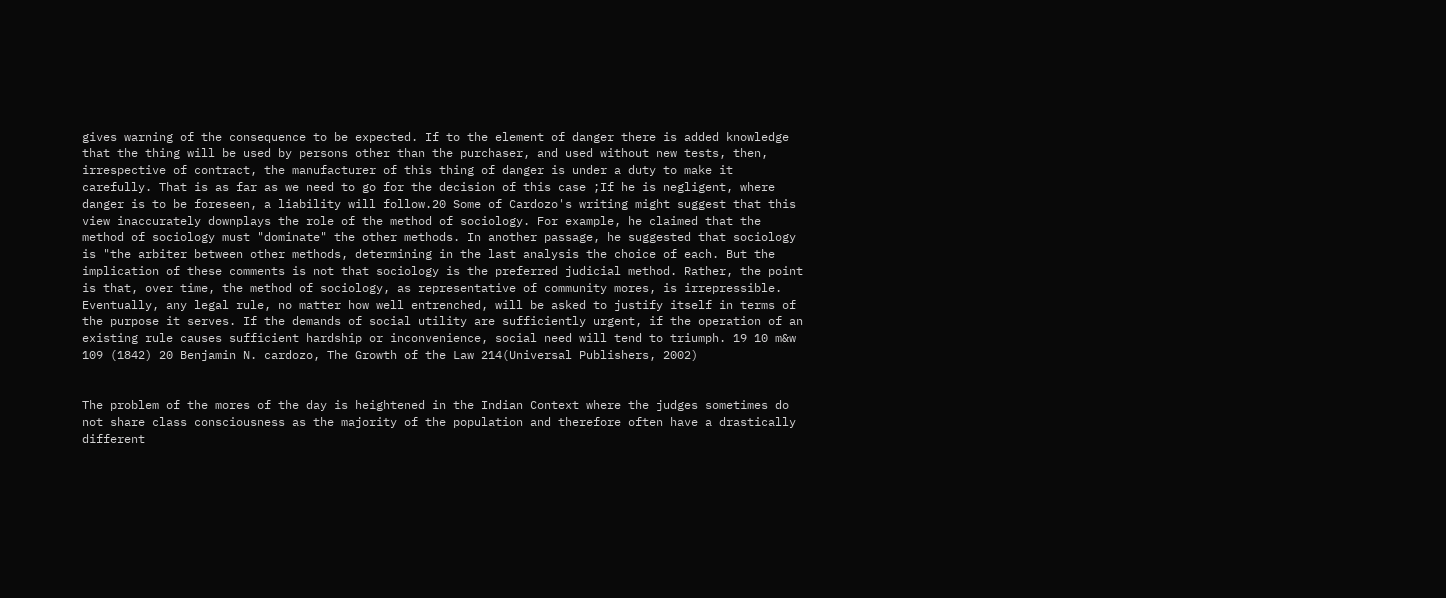gives warning of the consequence to be expected. If to the element of danger there is added knowledge that the thing will be used by persons other than the purchaser, and used without new tests, then, irrespective of contract, the manufacturer of this thing of danger is under a duty to make it carefully. That is as far as we need to go for the decision of this case ;If he is negligent, where danger is to be foreseen, a liability will follow.20 Some of Cardozo's writing might suggest that this view inaccurately downplays the role of the method of sociology. For example, he claimed that the method of sociology must "dominate" the other methods. In another passage, he suggested that sociology is "the arbiter between other methods, determining in the last analysis the choice of each. But the implication of these comments is not that sociology is the preferred judicial method. Rather, the point is that, over time, the method of sociology, as representative of community mores, is irrepressible. Eventually, any legal rule, no matter how well entrenched, will be asked to justify itself in terms of the purpose it serves. If the demands of social utility are sufficiently urgent, if the operation of an existing rule causes sufficient hardship or inconvenience, social need will tend to triumph. 19 10 m&w 109 (1842) 20 Benjamin N. cardozo, The Growth of the Law 214(Universal Publishers, 2002)


The problem of the mores of the day is heightened in the Indian Context where the judges sometimes do not share class consciousness as the majority of the population and therefore often have a drastically different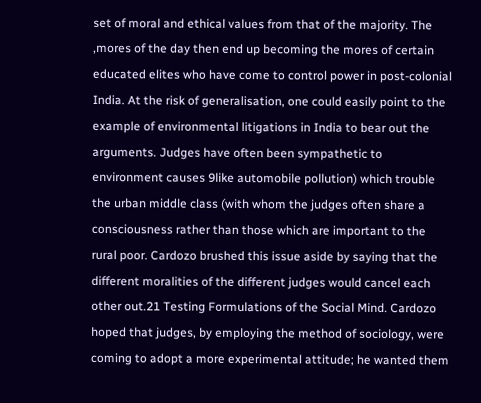set of moral and ethical values from that of the majority. The ,mores of the day then end up becoming the mores of certain educated elites who have come to control power in post-colonial India. At the risk of generalisation, one could easily point to the example of environmental litigations in India to bear out the arguments. Judges have often been sympathetic to environment causes 9like automobile pollution) which trouble the urban middle class (with whom the judges often share a consciousness rather than those which are important to the rural poor. Cardozo brushed this issue aside by saying that the different moralities of the different judges would cancel each other out.21 Testing Formulations of the Social Mind. Cardozo hoped that judges, by employing the method of sociology, were coming to adopt a more experimental attitude; he wanted them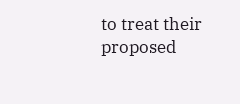to treat their proposed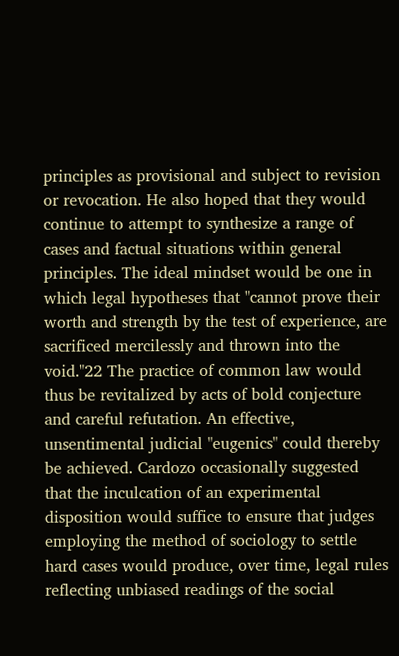principles as provisional and subject to revision or revocation. He also hoped that they would continue to attempt to synthesize a range of cases and factual situations within general principles. The ideal mindset would be one in which legal hypotheses that "cannot prove their worth and strength by the test of experience, are sacrificed mercilessly and thrown into the void."22 The practice of common law would thus be revitalized by acts of bold conjecture and careful refutation. An effective, unsentimental judicial "eugenics" could thereby be achieved. Cardozo occasionally suggested that the inculcation of an experimental disposition would suffice to ensure that judges employing the method of sociology to settle hard cases would produce, over time, legal rules reflecting unbiased readings of the social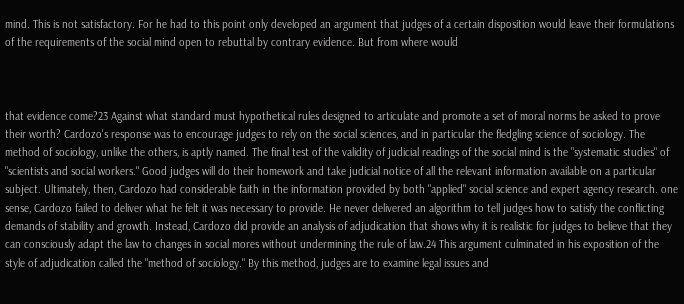mind. This is not satisfactory. For he had to this point only developed an argument that judges of a certain disposition would leave their formulations of the requirements of the social mind open to rebuttal by contrary evidence. But from where would



that evidence come?23 Against what standard must hypothetical rules designed to articulate and promote a set of moral norms be asked to prove their worth? Cardozo's response was to encourage judges to rely on the social sciences, and in particular the fledgling science of sociology. The method of sociology, unlike the others, is aptly named. The final test of the validity of judicial readings of the social mind is the "systematic studies" of "scientists and social workers." Good judges will do their homework and take judicial notice of all the relevant information available on a particular subject. Ultimately, then, Cardozo had considerable faith in the information provided by both "applied" social science and expert agency research. one sense, Cardozo failed to deliver what he felt it was necessary to provide. He never delivered an algorithm to tell judges how to satisfy the conflicting demands of stability and growth. Instead, Cardozo did provide an analysis of adjudication that shows why it is realistic for judges to believe that they can consciously adapt the law to changes in social mores without undermining the rule of law.24 This argument culminated in his exposition of the style of adjudication called the "method of sociology." By this method, judges are to examine legal issues and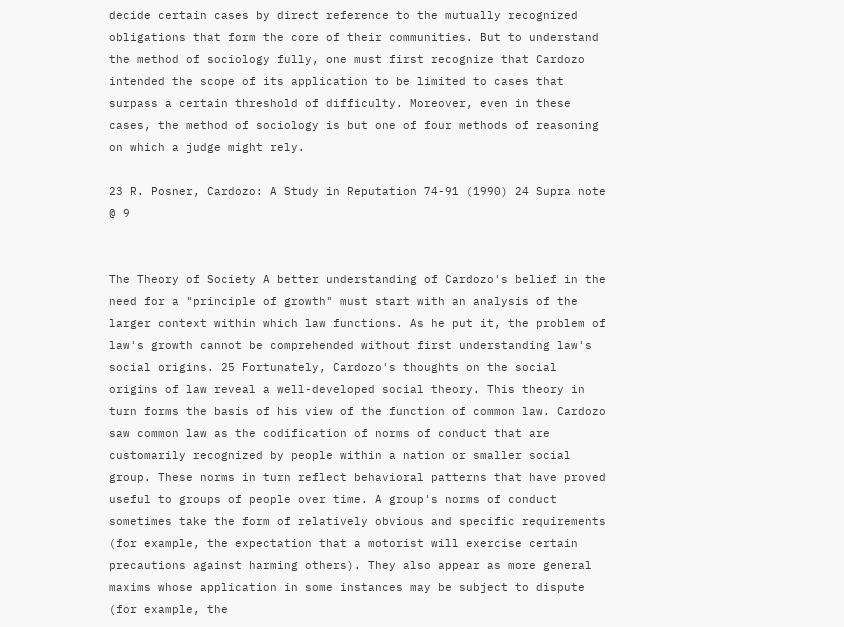decide certain cases by direct reference to the mutually recognized obligations that form the core of their communities. But to understand the method of sociology fully, one must first recognize that Cardozo intended the scope of its application to be limited to cases that surpass a certain threshold of difficulty. Moreover, even in these cases, the method of sociology is but one of four methods of reasoning on which a judge might rely.

23 R. Posner, Cardozo: A Study in Reputation 74-91 (1990) 24 Supra note @ 9


The Theory of Society A better understanding of Cardozo's belief in the need for a "principle of growth" must start with an analysis of the larger context within which law functions. As he put it, the problem of law's growth cannot be comprehended without first understanding law's social origins. 25 Fortunately, Cardozo's thoughts on the social origins of law reveal a well-developed social theory. This theory in turn forms the basis of his view of the function of common law. Cardozo saw common law as the codification of norms of conduct that are customarily recognized by people within a nation or smaller social group. These norms in turn reflect behavioral patterns that have proved useful to groups of people over time. A group's norms of conduct sometimes take the form of relatively obvious and specific requirements (for example, the expectation that a motorist will exercise certain precautions against harming others). They also appear as more general maxims whose application in some instances may be subject to dispute (for example, the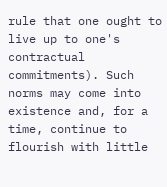rule that one ought to live up to one's contractual commitments). Such norms may come into existence and, for a time, continue to flourish with little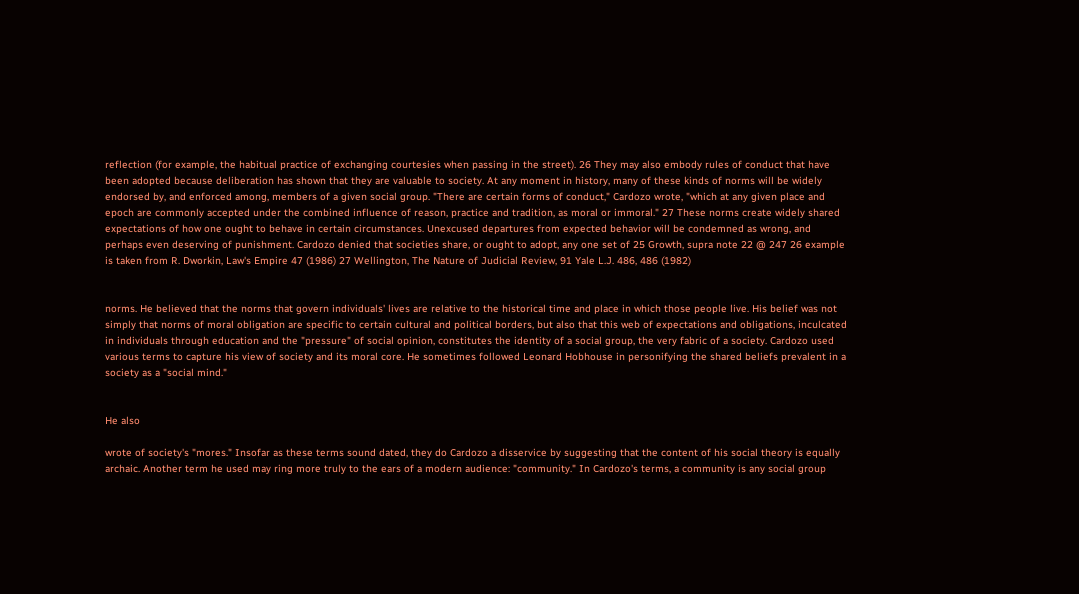reflection (for example, the habitual practice of exchanging courtesies when passing in the street). 26 They may also embody rules of conduct that have been adopted because deliberation has shown that they are valuable to society. At any moment in history, many of these kinds of norms will be widely endorsed by, and enforced among, members of a given social group. "There are certain forms of conduct," Cardozo wrote, "which at any given place and epoch are commonly accepted under the combined influence of reason, practice and tradition, as moral or immoral." 27 These norms create widely shared expectations of how one ought to behave in certain circumstances. Unexcused departures from expected behavior will be condemned as wrong, and perhaps even deserving of punishment. Cardozo denied that societies share, or ought to adopt, any one set of 25 Growth, supra note 22 @ 247 26 example is taken from R. Dworkin, Law's Empire 47 (1986) 27 Wellington, The Nature of Judicial Review, 91 Yale L.J. 486, 486 (1982)


norms. He believed that the norms that govern individuals' lives are relative to the historical time and place in which those people live. His belief was not simply that norms of moral obligation are specific to certain cultural and political borders, but also that this web of expectations and obligations, inculcated in individuals through education and the "pressure" of social opinion, constitutes the identity of a social group, the very fabric of a society. Cardozo used various terms to capture his view of society and its moral core. He sometimes followed Leonard Hobhouse in personifying the shared beliefs prevalent in a society as a "social mind."


He also

wrote of society's "mores." Insofar as these terms sound dated, they do Cardozo a disservice by suggesting that the content of his social theory is equally archaic. Another term he used may ring more truly to the ears of a modern audience: "community." In Cardozo's terms, a community is any social group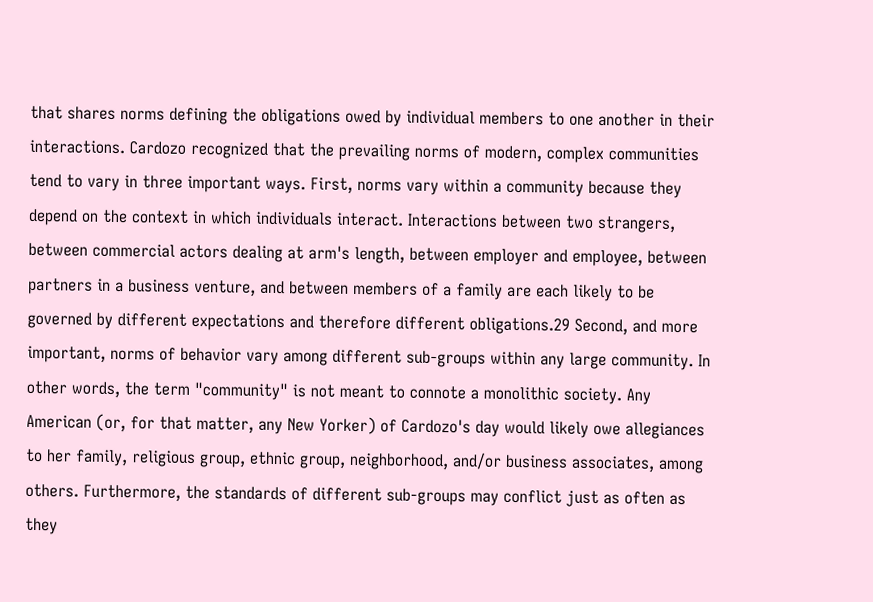that shares norms defining the obligations owed by individual members to one another in their interactions. Cardozo recognized that the prevailing norms of modern, complex communities tend to vary in three important ways. First, norms vary within a community because they depend on the context in which individuals interact. Interactions between two strangers, between commercial actors dealing at arm's length, between employer and employee, between partners in a business venture, and between members of a family are each likely to be governed by different expectations and therefore different obligations.29 Second, and more important, norms of behavior vary among different sub-groups within any large community. In other words, the term "community" is not meant to connote a monolithic society. Any American (or, for that matter, any New Yorker) of Cardozo's day would likely owe allegiances to her family, religious group, ethnic group, neighborhood, and/or business associates, among others. Furthermore, the standards of different sub-groups may conflict just as often as they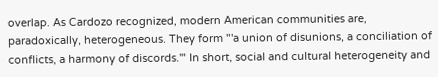overlap. As Cardozo recognized, modern American communities are, paradoxically, heterogeneous. They form "'a union of disunions, a conciliation of conflicts, a harmony of discords.'" In short, social and cultural heterogeneity and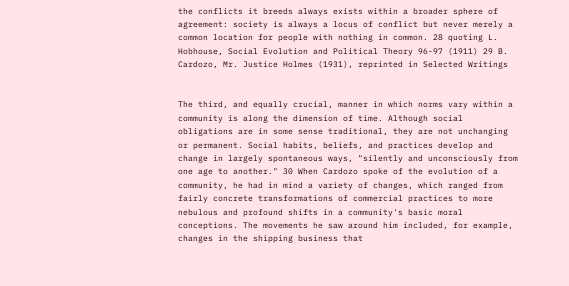the conflicts it breeds always exists within a broader sphere of agreement: society is always a locus of conflict but never merely a common location for people with nothing in common. 28 quoting L. Hobhouse, Social Evolution and Political Theory 96-97 (1911) 29 B. Cardozo, Mr. Justice Holmes (1931), reprinted in Selected Writings


The third, and equally crucial, manner in which norms vary within a community is along the dimension of time. Although social obligations are in some sense traditional, they are not unchanging or permanent. Social habits, beliefs, and practices develop and change in largely spontaneous ways, "silently and unconsciously from one age to another." 30 When Cardozo spoke of the evolution of a community, he had in mind a variety of changes, which ranged from fairly concrete transformations of commercial practices to more nebulous and profound shifts in a community's basic moral conceptions. The movements he saw around him included, for example, changes in the shipping business that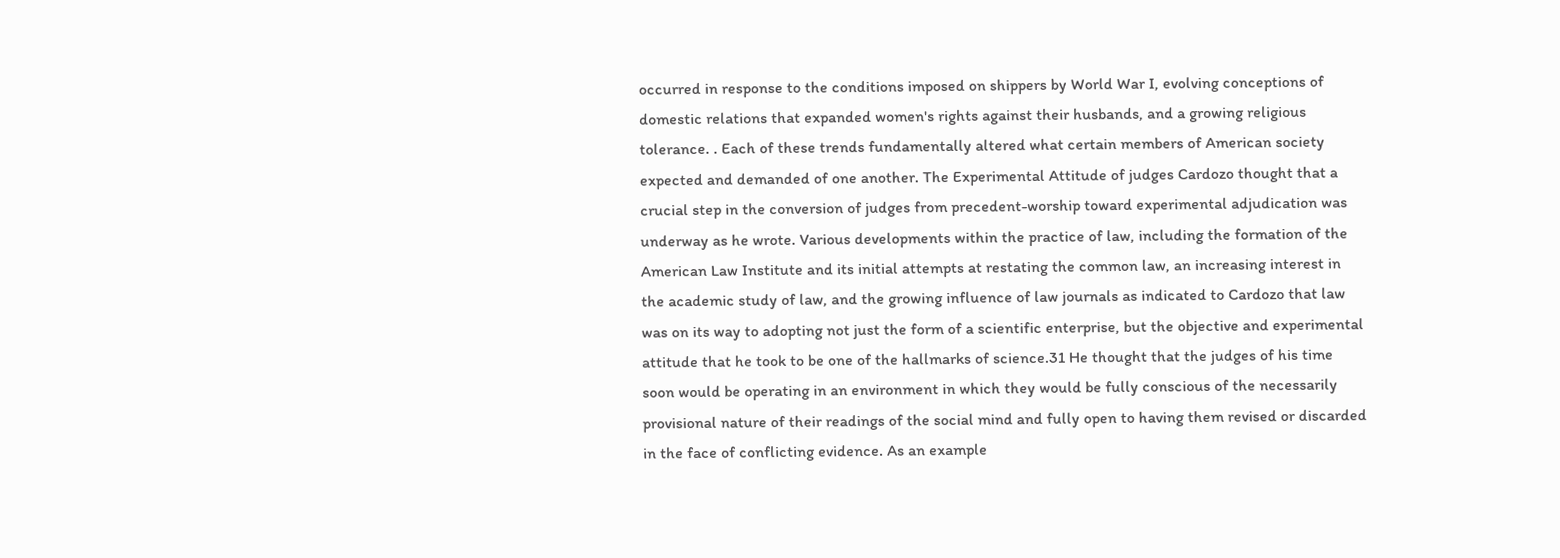occurred in response to the conditions imposed on shippers by World War I, evolving conceptions of domestic relations that expanded women's rights against their husbands, and a growing religious tolerance. . Each of these trends fundamentally altered what certain members of American society expected and demanded of one another. The Experimental Attitude of judges Cardozo thought that a crucial step in the conversion of judges from precedent-worship toward experimental adjudication was underway as he wrote. Various developments within the practice of law, including the formation of the American Law Institute and its initial attempts at restating the common law, an increasing interest in the academic study of law, and the growing influence of law journals as indicated to Cardozo that law was on its way to adopting not just the form of a scientific enterprise, but the objective and experimental attitude that he took to be one of the hallmarks of science.31 He thought that the judges of his time soon would be operating in an environment in which they would be fully conscious of the necessarily provisional nature of their readings of the social mind and fully open to having them revised or discarded in the face of conflicting evidence. As an example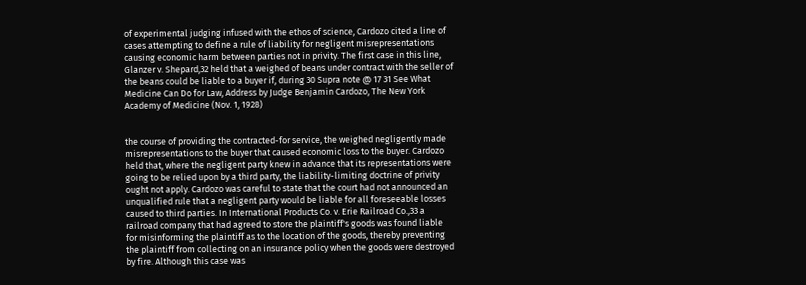of experimental judging infused with the ethos of science, Cardozo cited a line of cases attempting to define a rule of liability for negligent misrepresentations causing economic harm between parties not in privity. The first case in this line, Glanzer v. Shepard,32 held that a weighed of beans under contract with the seller of the beans could be liable to a buyer if, during 30 Supra note @ 17 31 See What Medicine Can Do for Law, Address by Judge Benjamin Cardozo, The New York Academy of Medicine (Nov. 1, 1928)


the course of providing the contracted-for service, the weighed negligently made misrepresentations to the buyer that caused economic loss to the buyer. Cardozo held that, where the negligent party knew in advance that its representations were going to be relied upon by a third party, the liability-limiting doctrine of privity ought not apply. Cardozo was careful to state that the court had not announced an unqualified rule that a negligent party would be liable for all foreseeable losses caused to third parties. In International Products Co. v. Erie Railroad Co.,33 a railroad company that had agreed to store the plaintiff's goods was found liable for misinforming the plaintiff as to the location of the goods, thereby preventing the plaintiff from collecting on an insurance policy when the goods were destroyed by fire. Although this case was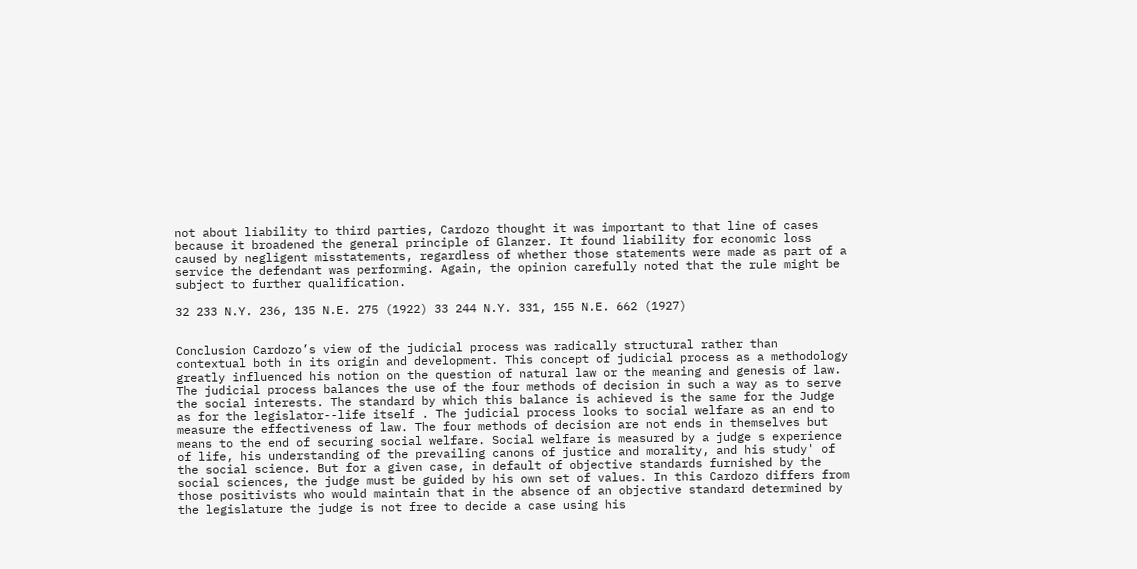not about liability to third parties, Cardozo thought it was important to that line of cases because it broadened the general principle of Glanzer. It found liability for economic loss caused by negligent misstatements, regardless of whether those statements were made as part of a service the defendant was performing. Again, the opinion carefully noted that the rule might be subject to further qualification.

32 233 N.Y. 236, 135 N.E. 275 (1922) 33 244 N.Y. 331, 155 N.E. 662 (1927)


Conclusion Cardozo’s view of the judicial process was radically structural rather than contextual both in its origin and development. This concept of judicial process as a methodology greatly influenced his notion on the question of natural law or the meaning and genesis of law. The judicial process balances the use of the four methods of decision in such a way as to serve the social interests. The standard by which this balance is achieved is the same for the Judge as for the legislator--life itself . The judicial process looks to social welfare as an end to measure the effectiveness of law. The four methods of decision are not ends in themselves but means to the end of securing social welfare. Social welfare is measured by a judge s experience of life, his understanding of the prevailing canons of justice and morality, and his study' of the social science. But for a given case, in default of objective standards furnished by the social sciences, the judge must be guided by his own set of values. In this Cardozo differs from those positivists who would maintain that in the absence of an objective standard determined by the legislature the judge is not free to decide a case using his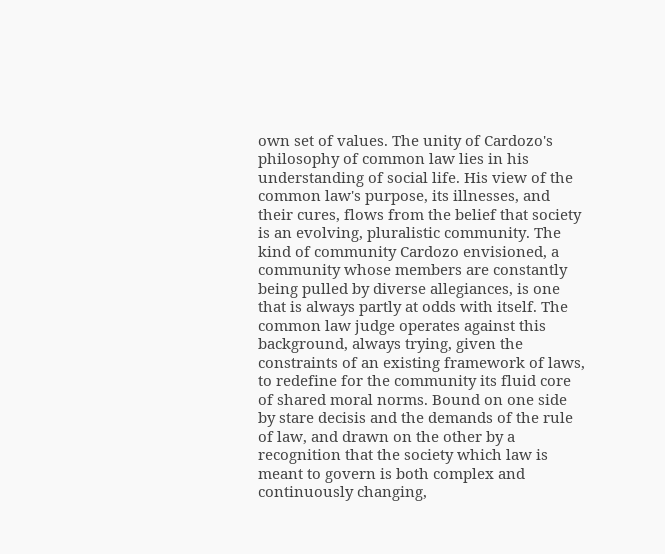own set of values. The unity of Cardozo's philosophy of common law lies in his understanding of social life. His view of the common law's purpose, its illnesses, and their cures, flows from the belief that society is an evolving, pluralistic community. The kind of community Cardozo envisioned, a community whose members are constantly being pulled by diverse allegiances, is one that is always partly at odds with itself. The common law judge operates against this background, always trying, given the constraints of an existing framework of laws, to redefine for the community its fluid core of shared moral norms. Bound on one side by stare decisis and the demands of the rule of law, and drawn on the other by a recognition that the society which law is meant to govern is both complex and continuously changing,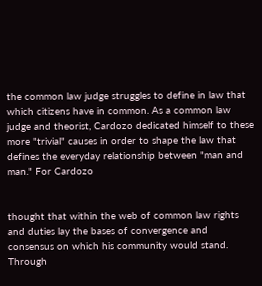the common law judge struggles to define in law that which citizens have in common. As a common law judge and theorist, Cardozo dedicated himself to these more "trivial" causes in order to shape the law that defines the everyday relationship between "man and man." For Cardozo


thought that within the web of common law rights and duties lay the bases of convergence and consensus on which his community would stand. Through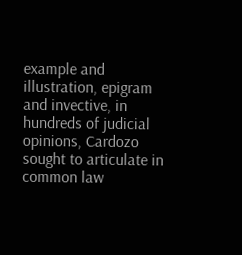example and illustration, epigram and invective, in hundreds of judicial opinions, Cardozo sought to articulate in common law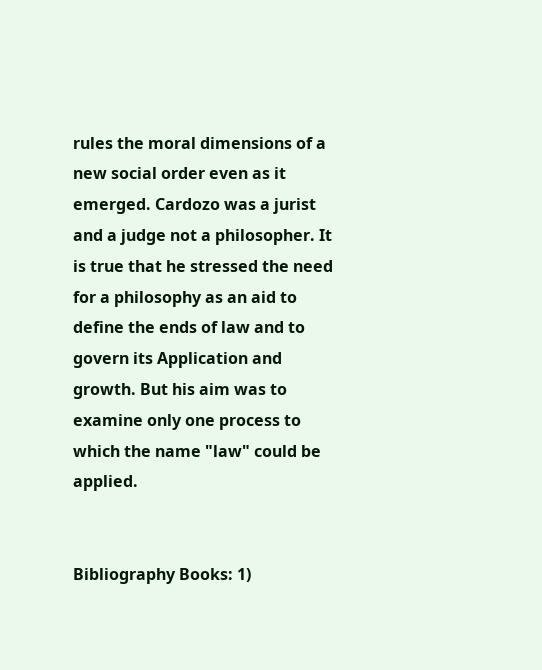rules the moral dimensions of a new social order even as it emerged. Cardozo was a jurist and a judge not a philosopher. It is true that he stressed the need for a philosophy as an aid to define the ends of law and to govern its Application and growth. But his aim was to examine only one process to which the name "law" could be applied.


Bibliography Books: 1)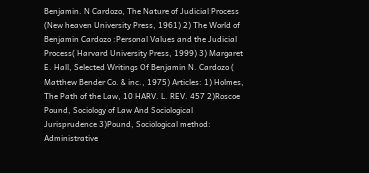Benjamin. N Cardozo, The Nature of Judicial Process (New heaven University Press, 1961) 2) The World of Benjamin Cardozo :Personal Values and the Judicial Process( Harvard University Press, 1999) 3) Margaret E. Hall, Selected Writings Of Benjamin N. Cardozo ( Matthew Bender Co. & inc., 1975) Articles: 1) Holmes, The Path of the Law, 10 HARV. L. REV. 457 2)Roscoe Pound, Sociology of Law And Sociological Jurisprudence 3)Pound, Sociological method: Administrative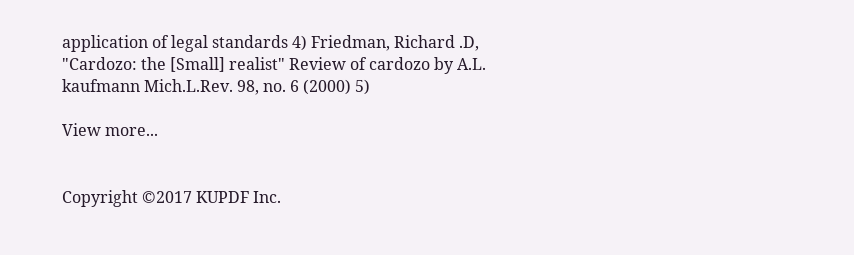application of legal standards 4) Friedman, Richard .D, "Cardozo: the [Small] realist" Review of cardozo by A.L. kaufmann Mich.L.Rev. 98, no. 6 (2000) 5)

View more...


Copyright ©2017 KUPDF Inc.